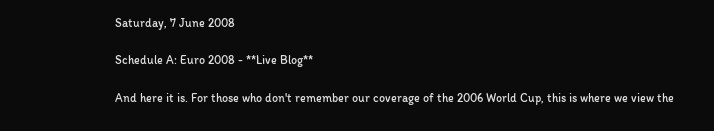Saturday, 7 June 2008

Schedule A: Euro 2008 - **Live Blog**

And here it is. For those who don't remember our coverage of the 2006 World Cup, this is where we view the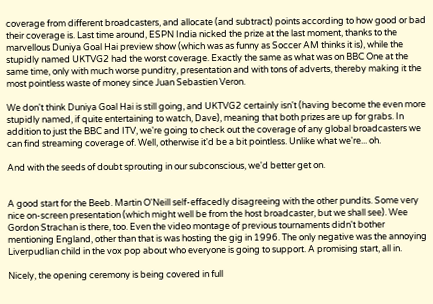coverage from different broadcasters, and allocate (and subtract) points according to how good or bad their coverage is. Last time around, ESPN India nicked the prize at the last moment, thanks to the marvellous Duniya Goal Hai preview show (which was as funny as Soccer AM thinks it is), while the stupidly named UKTVG2 had the worst coverage. Exactly the same as what was on BBC One at the same time, only with much worse punditry, presentation and with tons of adverts, thereby making it the most pointless waste of money since Juan Sebastien Veron.

We don't think Duniya Goal Hai is still going, and UKTVG2 certainly isn't (having become the even more stupidly named, if quite entertaining to watch, Dave), meaning that both prizes are up for grabs. In addition to just the BBC and ITV, we're going to check out the coverage of any global broadcasters we can find streaming coverage of. Well, otherwise it'd be a bit pointless. Unlike what we're... oh.

And with the seeds of doubt sprouting in our subconscious, we'd better get on.


A good start for the Beeb. Martin O'Neill self-effacedly disagreeing with the other pundits. Some very nice on-screen presentation (which might well be from the host broadcaster, but we shall see). Wee Gordon Strachan is there, too. Even the video montage of previous tournaments didn't bother mentioning England, other than that is was hosting the gig in 1996. The only negative was the annoying Liverpudlian child in the vox pop about who everyone is going to support. A promising start, all in.

Nicely, the opening ceremony is being covered in full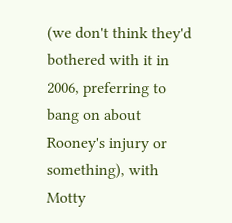(we don't think they'd bothered with it in 2006, preferring to bang on about Rooney's injury or something), with Motty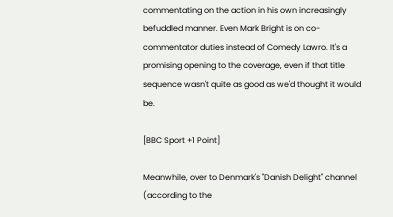commentating on the action in his own increasingly befuddled manner. Even Mark Bright is on co-commentator duties instead of Comedy Lawro. It's a promising opening to the coverage, even if that title sequence wasn't quite as good as we'd thought it would be.

[BBC Sport +1 Point]

Meanwhile, over to Denmark's "Danish Delight" channel (according to the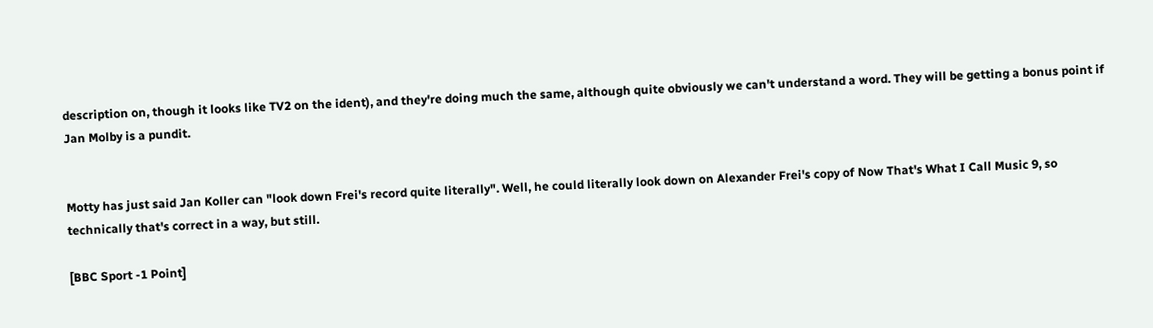description on, though it looks like TV2 on the ident), and they're doing much the same, although quite obviously we can't understand a word. They will be getting a bonus point if Jan Molby is a pundit.


Motty has just said Jan Koller can "look down Frei's record quite literally". Well, he could literally look down on Alexander Frei's copy of Now That's What I Call Music 9, so technically that's correct in a way, but still.

[BBC Sport -1 Point]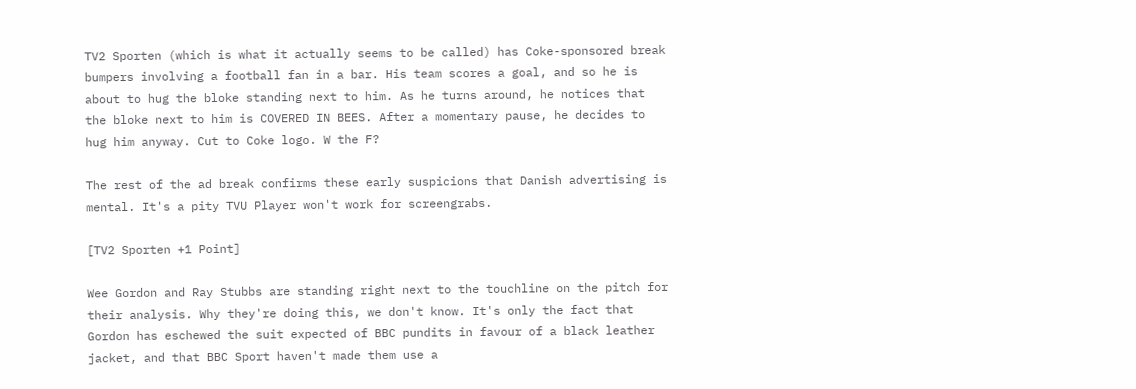TV2 Sporten (which is what it actually seems to be called) has Coke-sponsored break bumpers involving a football fan in a bar. His team scores a goal, and so he is about to hug the bloke standing next to him. As he turns around, he notices that the bloke next to him is COVERED IN BEES. After a momentary pause, he decides to hug him anyway. Cut to Coke logo. W the F?

The rest of the ad break confirms these early suspicions that Danish advertising is mental. It's a pity TVU Player won't work for screengrabs.

[TV2 Sporten +1 Point]

Wee Gordon and Ray Stubbs are standing right next to the touchline on the pitch for their analysis. Why they're doing this, we don't know. It's only the fact that Gordon has eschewed the suit expected of BBC pundits in favour of a black leather jacket, and that BBC Sport haven't made them use a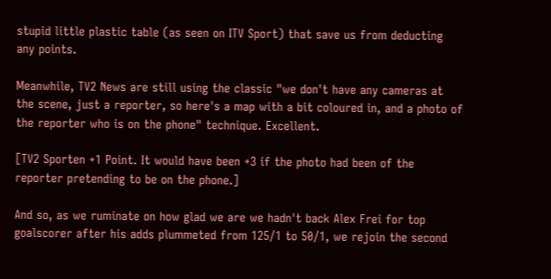stupid little plastic table (as seen on ITV Sport) that save us from deducting any points.

Meanwhile, TV2 News are still using the classic "we don't have any cameras at the scene, just a reporter, so here's a map with a bit coloured in, and a photo of the reporter who is on the phone" technique. Excellent.

[TV2 Sporten +1 Point. It would have been +3 if the photo had been of the reporter pretending to be on the phone.]

And so, as we ruminate on how glad we are we hadn't back Alex Frei for top goalscorer after his adds plummeted from 125/1 to 50/1, we rejoin the second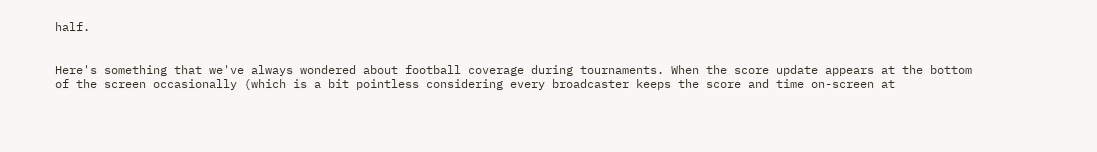half.


Here's something that we've always wondered about football coverage during tournaments. When the score update appears at the bottom of the screen occasionally (which is a bit pointless considering every broadcaster keeps the score and time on-screen at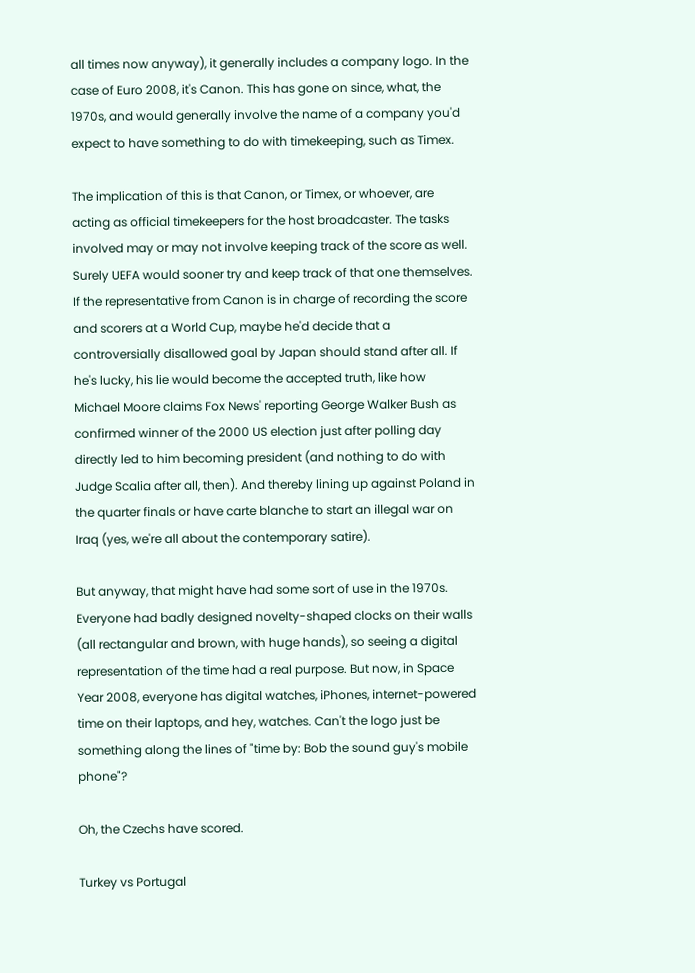all times now anyway), it generally includes a company logo. In the case of Euro 2008, it's Canon. This has gone on since, what, the 1970s, and would generally involve the name of a company you'd expect to have something to do with timekeeping, such as Timex.

The implication of this is that Canon, or Timex, or whoever, are acting as official timekeepers for the host broadcaster. The tasks involved may or may not involve keeping track of the score as well. Surely UEFA would sooner try and keep track of that one themselves. If the representative from Canon is in charge of recording the score and scorers at a World Cup, maybe he'd decide that a controversially disallowed goal by Japan should stand after all. If he's lucky, his lie would become the accepted truth, like how Michael Moore claims Fox News' reporting George Walker Bush as confirmed winner of the 2000 US election just after polling day directly led to him becoming president (and nothing to do with Judge Scalia after all, then). And thereby lining up against Poland in the quarter finals or have carte blanche to start an illegal war on Iraq (yes, we're all about the contemporary satire).

But anyway, that might have had some sort of use in the 1970s. Everyone had badly designed novelty-shaped clocks on their walls (all rectangular and brown, with huge hands), so seeing a digital representation of the time had a real purpose. But now, in Space Year 2008, everyone has digital watches, iPhones, internet-powered time on their laptops, and hey, watches. Can't the logo just be something along the lines of "time by: Bob the sound guy's mobile phone"?

Oh, the Czechs have scored.

Turkey vs Portugal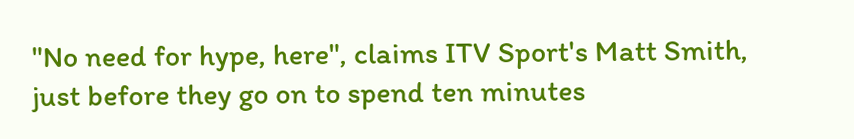"No need for hype, here", claims ITV Sport's Matt Smith, just before they go on to spend ten minutes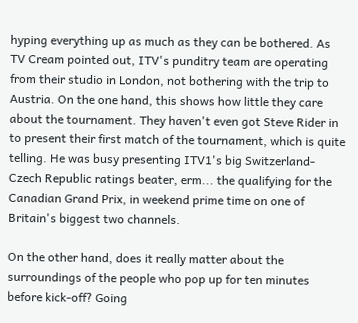hyping everything up as much as they can be bothered. As TV Cream pointed out, ITV's punditry team are operating from their studio in London, not bothering with the trip to Austria. On the one hand, this shows how little they care about the tournament. They haven't even got Steve Rider in to present their first match of the tournament, which is quite telling. He was busy presenting ITV1's big Switzerland-Czech Republic ratings beater, erm... the qualifying for the Canadian Grand Prix, in weekend prime time on one of Britain's biggest two channels.

On the other hand, does it really matter about the surroundings of the people who pop up for ten minutes before kick-off? Going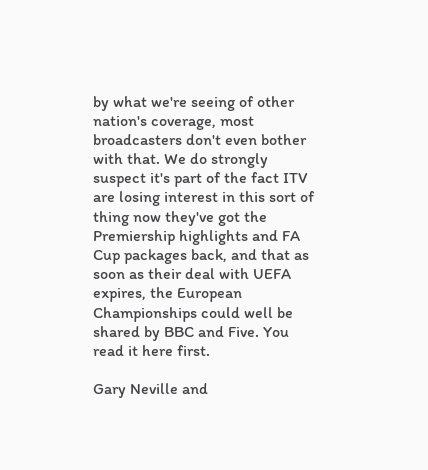by what we're seeing of other nation's coverage, most broadcasters don't even bother with that. We do strongly suspect it's part of the fact ITV are losing interest in this sort of thing now they've got the Premiership highlights and FA Cup packages back, and that as soon as their deal with UEFA expires, the European Championships could well be shared by BBC and Five. You read it here first.

Gary Neville and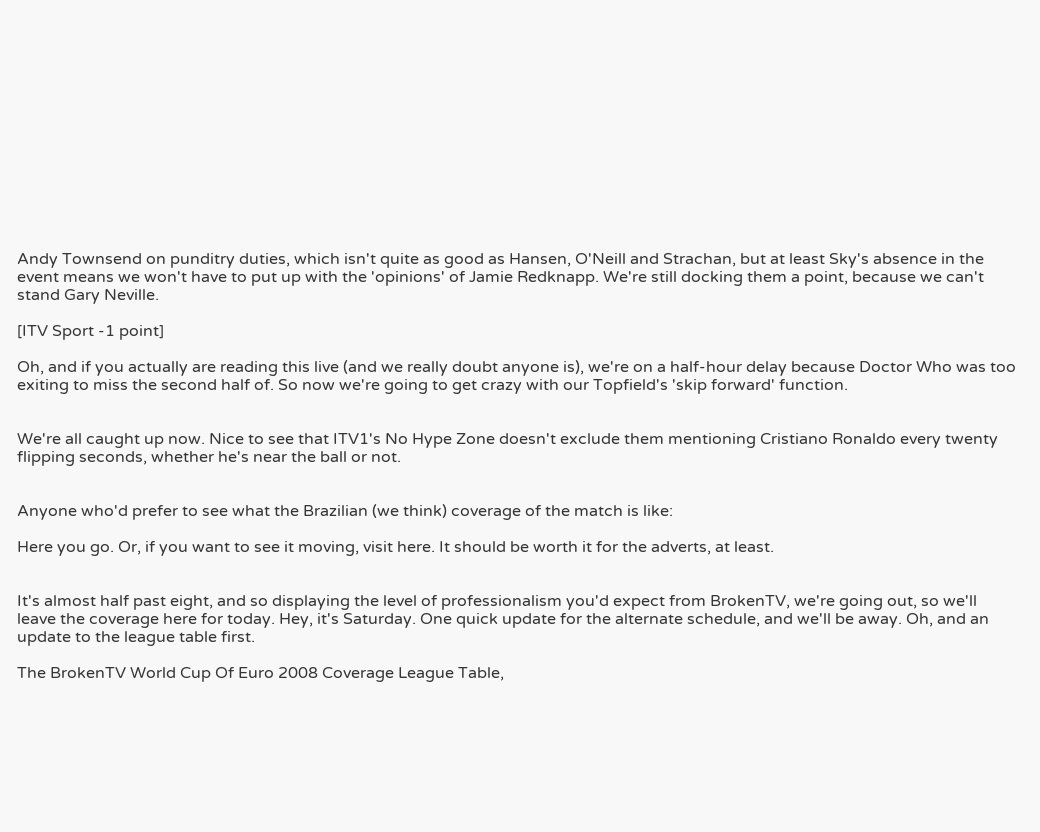Andy Townsend on punditry duties, which isn't quite as good as Hansen, O'Neill and Strachan, but at least Sky's absence in the event means we won't have to put up with the 'opinions' of Jamie Redknapp. We're still docking them a point, because we can't stand Gary Neville.

[ITV Sport -1 point]

Oh, and if you actually are reading this live (and we really doubt anyone is), we're on a half-hour delay because Doctor Who was too exiting to miss the second half of. So now we're going to get crazy with our Topfield's 'skip forward' function.


We're all caught up now. Nice to see that ITV1's No Hype Zone doesn't exclude them mentioning Cristiano Ronaldo every twenty flipping seconds, whether he's near the ball or not.


Anyone who'd prefer to see what the Brazilian (we think) coverage of the match is like:

Here you go. Or, if you want to see it moving, visit here. It should be worth it for the adverts, at least.


It's almost half past eight, and so displaying the level of professionalism you'd expect from BrokenTV, we're going out, so we'll leave the coverage here for today. Hey, it's Saturday. One quick update for the alternate schedule, and we'll be away. Oh, and an update to the league table first.

The BrokenTV World Cup Of Euro 2008 Coverage League Table,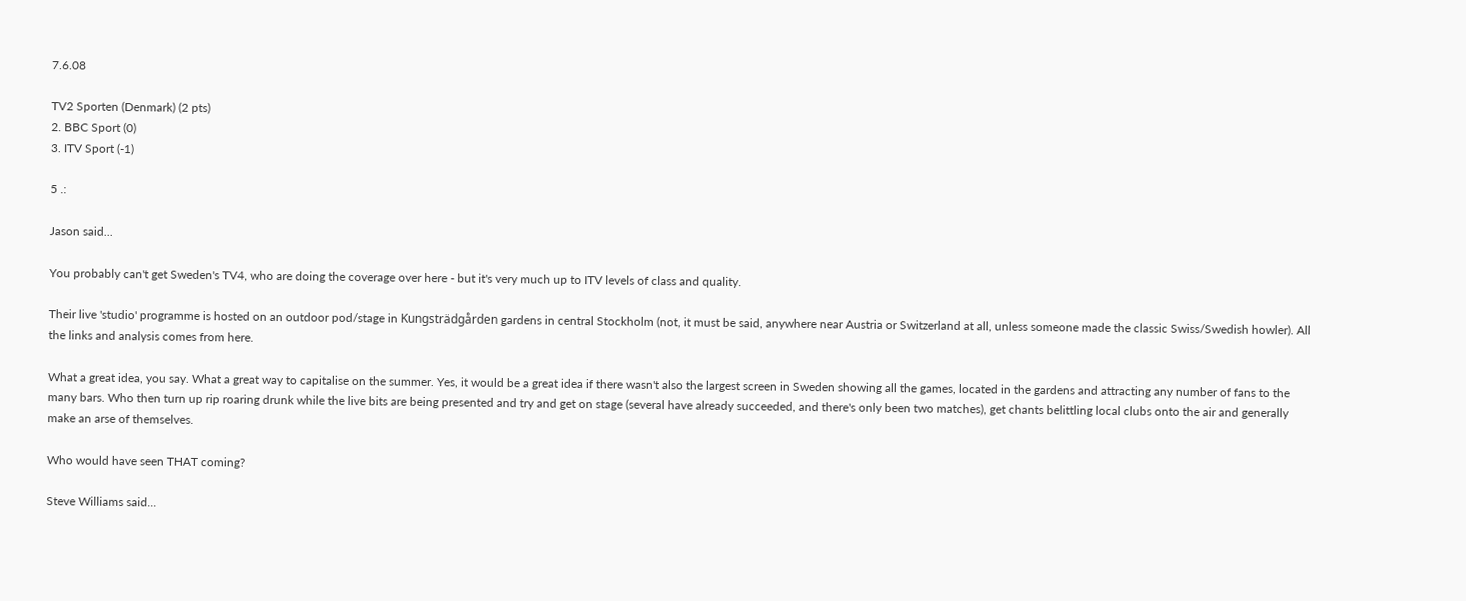7.6.08

TV2 Sporten (Denmark) (2 pts)
2. BBC Sport (0)
3. ITV Sport (-1)

5 .:

Jason said...

You probably can't get Sweden's TV4, who are doing the coverage over here - but it's very much up to ITV levels of class and quality.

Their live 'studio' programme is hosted on an outdoor pod/stage in Kungsträdgården gardens in central Stockholm (not, it must be said, anywhere near Austria or Switzerland at all, unless someone made the classic Swiss/Swedish howler). All the links and analysis comes from here.

What a great idea, you say. What a great way to capitalise on the summer. Yes, it would be a great idea if there wasn't also the largest screen in Sweden showing all the games, located in the gardens and attracting any number of fans to the many bars. Who then turn up rip roaring drunk while the live bits are being presented and try and get on stage (several have already succeeded, and there's only been two matches), get chants belittling local clubs onto the air and generally make an arse of themselves.

Who would have seen THAT coming?

Steve Williams said...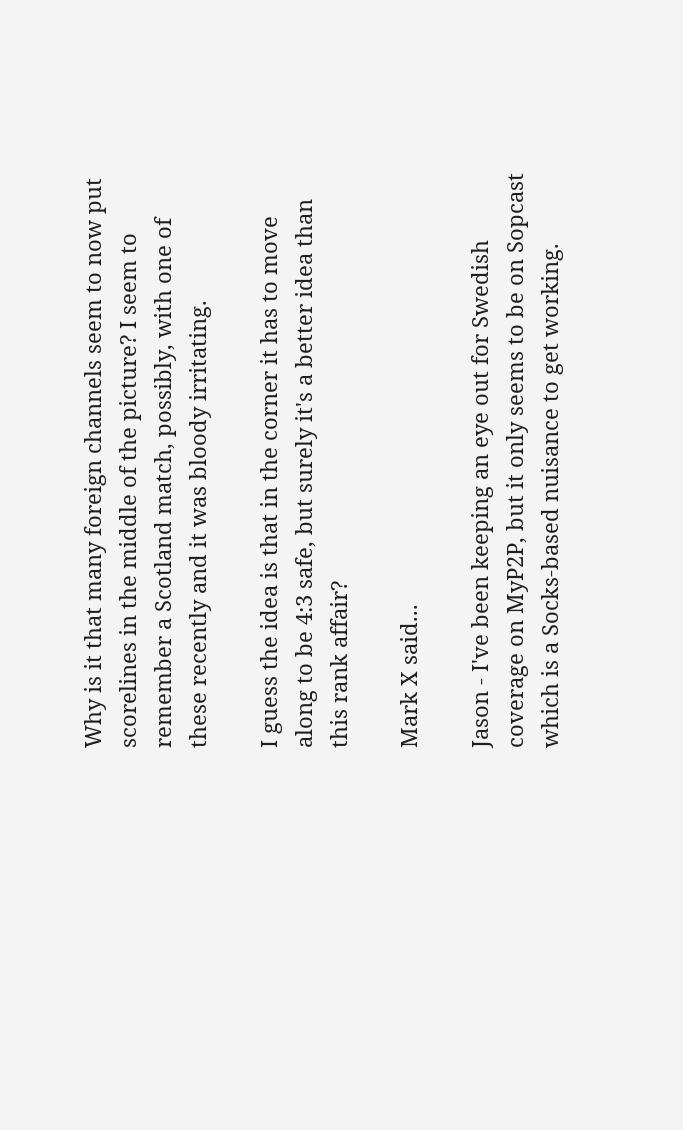Why is it that many foreign channels seem to now put scorelines in the middle of the picture? I seem to remember a Scotland match, possibly, with one of these recently and it was bloody irritating.

I guess the idea is that in the corner it has to move along to be 4:3 safe, but surely it's a better idea than this rank affair?

Mark X said...

Jason - I've been keeping an eye out for Swedish coverage on MyP2P, but it only seems to be on Sopcast which is a Socks-based nuisance to get working.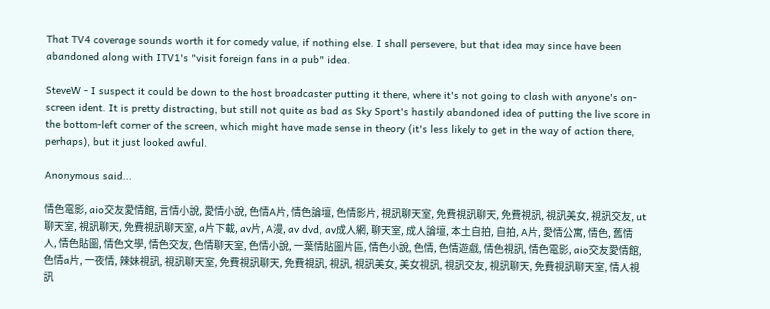That TV4 coverage sounds worth it for comedy value, if nothing else. I shall persevere, but that idea may since have been abandoned along with ITV1's "visit foreign fans in a pub" idea.

SteveW - I suspect it could be down to the host broadcaster putting it there, where it's not going to clash with anyone's on-screen ident. It is pretty distracting, but still not quite as bad as Sky Sport's hastily abandoned idea of putting the live score in the bottom-left corner of the screen, which might have made sense in theory (it's less likely to get in the way of action there, perhaps), but it just looked awful.

Anonymous said...

情色電影, aio交友愛情館, 言情小說, 愛情小說, 色情A片, 情色論壇, 色情影片, 視訊聊天室, 免費視訊聊天, 免費視訊, 視訊美女, 視訊交友, ut聊天室, 視訊聊天, 免費視訊聊天室, a片下載, av片, A漫, av dvd, av成人網, 聊天室, 成人論壇, 本土自拍, 自拍, A片, 愛情公寓, 情色, 舊情人, 情色貼圖, 情色文學, 情色交友, 色情聊天室, 色情小說, 一葉情貼圖片區, 情色小說, 色情, 色情遊戲, 情色視訊, 情色電影, aio交友愛情館, 色情a片, 一夜情, 辣妹視訊, 視訊聊天室, 免費視訊聊天, 免費視訊, 視訊, 視訊美女, 美女視訊, 視訊交友, 視訊聊天, 免費視訊聊天室, 情人視訊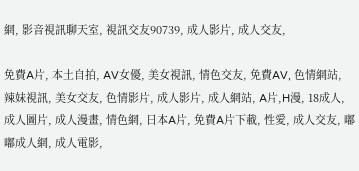網, 影音視訊聊天室, 視訊交友90739, 成人影片, 成人交友,

免費A片, 本土自拍, AV女優, 美女視訊, 情色交友, 免費AV, 色情網站, 辣妹視訊, 美女交友, 色情影片, 成人影片, 成人網站, A片,H漫, 18成人, 成人圖片, 成人漫畫, 情色網, 日本A片, 免費A片下載, 性愛, 成人交友, 嘟嘟成人網, 成人電影,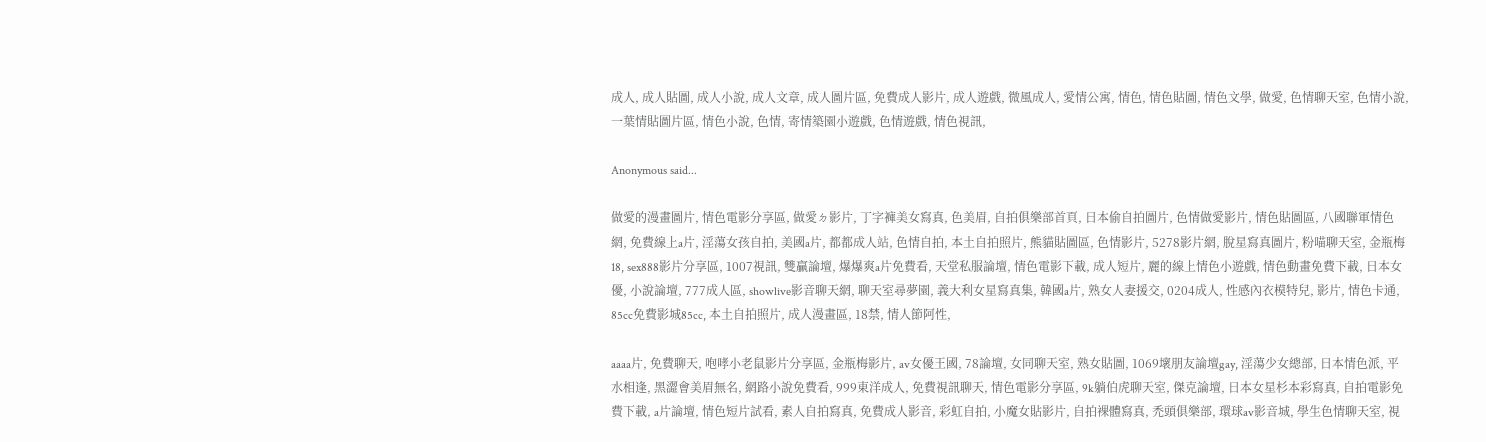成人, 成人貼圖, 成人小說, 成人文章, 成人圖片區, 免費成人影片, 成人遊戲, 微風成人, 愛情公寓, 情色, 情色貼圖, 情色文學, 做愛, 色情聊天室, 色情小說, 一葉情貼圖片區, 情色小說, 色情, 寄情築園小遊戲, 色情遊戲, 情色視訊,

Anonymous said...

做愛的漫畫圖片, 情色電影分享區, 做愛ㄉ影片, 丁字褲美女寫真, 色美眉, 自拍俱樂部首頁, 日本偷自拍圖片, 色情做愛影片, 情色貼圖區, 八國聯軍情色網, 免費線上a片, 淫蕩女孩自拍, 美國a片, 都都成人站, 色情自拍, 本土自拍照片, 熊貓貼圖區, 色情影片, 5278影片網, 脫星寫真圖片, 粉喵聊天室, 金瓶梅18, sex888影片分享區, 1007視訊, 雙贏論壇, 爆爆爽a片免費看, 天堂私服論壇, 情色電影下載, 成人短片, 麗的線上情色小遊戲, 情色動畫免費下載, 日本女優, 小說論壇, 777成人區, showlive影音聊天網, 聊天室尋夢園, 義大利女星寫真集, 韓國a片, 熟女人妻援交, 0204成人, 性感內衣模特兒, 影片, 情色卡通, 85cc免費影城85cc, 本土自拍照片, 成人漫畫區, 18禁, 情人節阿性,

aaaa片, 免費聊天, 咆哮小老鼠影片分享區, 金瓶梅影片, av女優王國, 78論壇, 女同聊天室, 熟女貼圖, 1069壞朋友論壇gay, 淫蕩少女總部, 日本情色派, 平水相逢, 黑澀會美眉無名, 網路小說免費看, 999東洋成人, 免費視訊聊天, 情色電影分享區, 9k躺伯虎聊天室, 傑克論壇, 日本女星杉本彩寫真, 自拍電影免費下載, a片論壇, 情色短片試看, 素人自拍寫真, 免費成人影音, 彩虹自拍, 小魔女貼影片, 自拍裸體寫真, 禿頭俱樂部, 環球av影音城, 學生色情聊天室, 視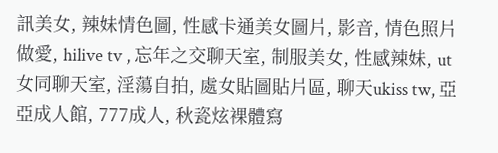訊美女, 辣妹情色圖, 性感卡通美女圖片, 影音, 情色照片 做愛, hilive tv , 忘年之交聊天室, 制服美女, 性感辣妹, ut 女同聊天室, 淫蕩自拍, 處女貼圖貼片區, 聊天ukiss tw, 亞亞成人館, 777成人, 秋瓷炫裸體寫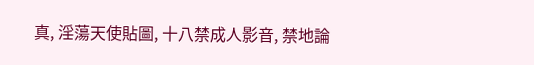真, 淫蕩天使貼圖, 十八禁成人影音, 禁地論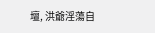壇, 洪爺淫蕩自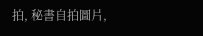拍, 秘書自拍圖片,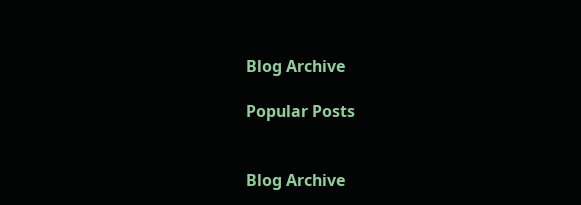Blog Archive

Popular Posts


Blog Archive